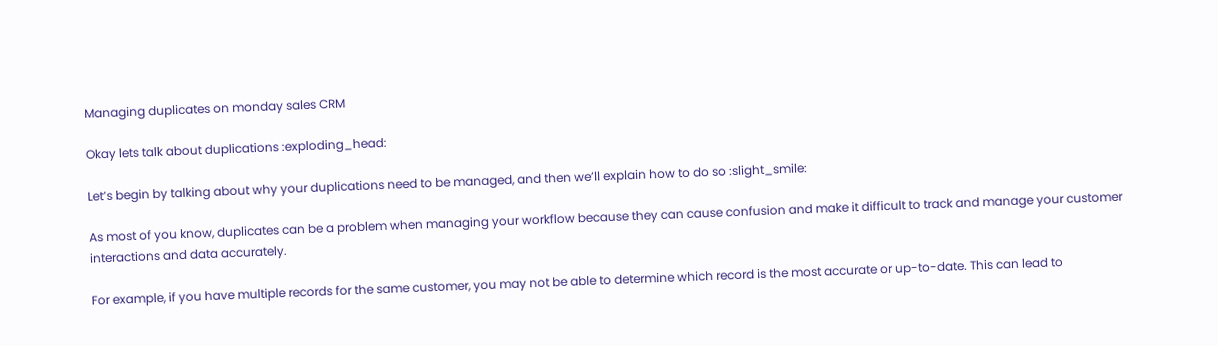Managing duplicates on monday sales CRM

Okay lets talk about duplications :exploding_head:

Let’s begin by talking about why your duplications need to be managed, and then we’ll explain how to do so :slight_smile:

As most of you know, duplicates can be a problem when managing your workflow because they can cause confusion and make it difficult to track and manage your customer interactions and data accurately.

For example, if you have multiple records for the same customer, you may not be able to determine which record is the most accurate or up-to-date. This can lead to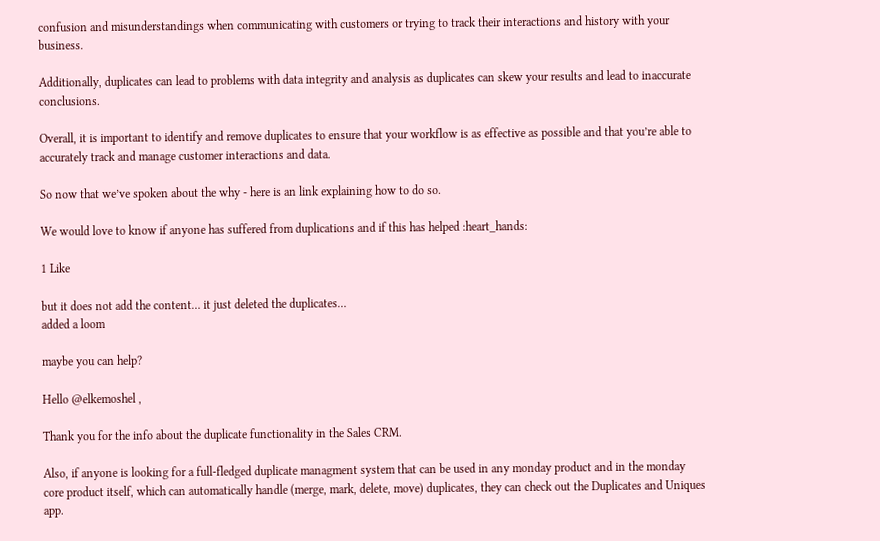confusion and misunderstandings when communicating with customers or trying to track their interactions and history with your business.

Additionally, duplicates can lead to problems with data integrity and analysis as duplicates can skew your results and lead to inaccurate conclusions.

Overall, it is important to identify and remove duplicates to ensure that your workflow is as effective as possible and that you’re able to accurately track and manage customer interactions and data.

So now that we’ve spoken about the why - here is an link explaining how to do so.

We would love to know if anyone has suffered from duplications and if this has helped :heart_hands:

1 Like

but it does not add the content… it just deleted the duplicates…
added a loom

maybe you can help?

Hello @elkemoshel ,

Thank you for the info about the duplicate functionality in the Sales CRM.

Also, if anyone is looking for a full-fledged duplicate managment system that can be used in any monday product and in the monday core product itself, which can automatically handle (merge, mark, delete, move) duplicates, they can check out the Duplicates and Uniques app.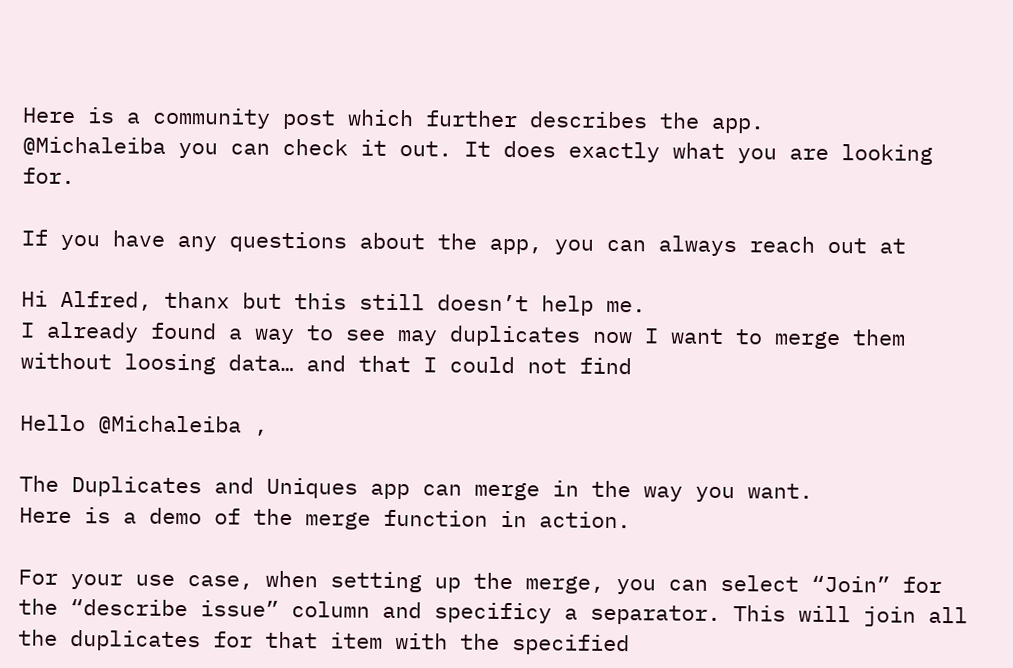Here is a community post which further describes the app.
@Michaleiba you can check it out. It does exactly what you are looking for.

If you have any questions about the app, you can always reach out at

Hi Alfred, thanx but this still doesn’t help me.
I already found a way to see may duplicates now I want to merge them without loosing data… and that I could not find

Hello @Michaleiba ,

The Duplicates and Uniques app can merge in the way you want.
Here is a demo of the merge function in action.

For your use case, when setting up the merge, you can select “Join” for the “describe issue” column and specificy a separator. This will join all the duplicates for that item with the specified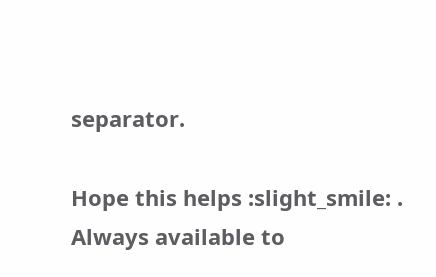separator.

Hope this helps :slight_smile: . Always available to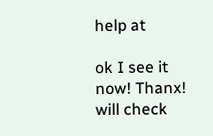help at

ok I see it now! Thanx! will check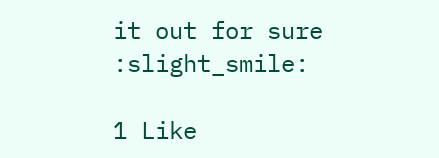it out for sure :slight_smile:

1 Like